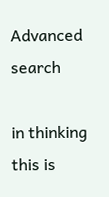Advanced search

in thinking this is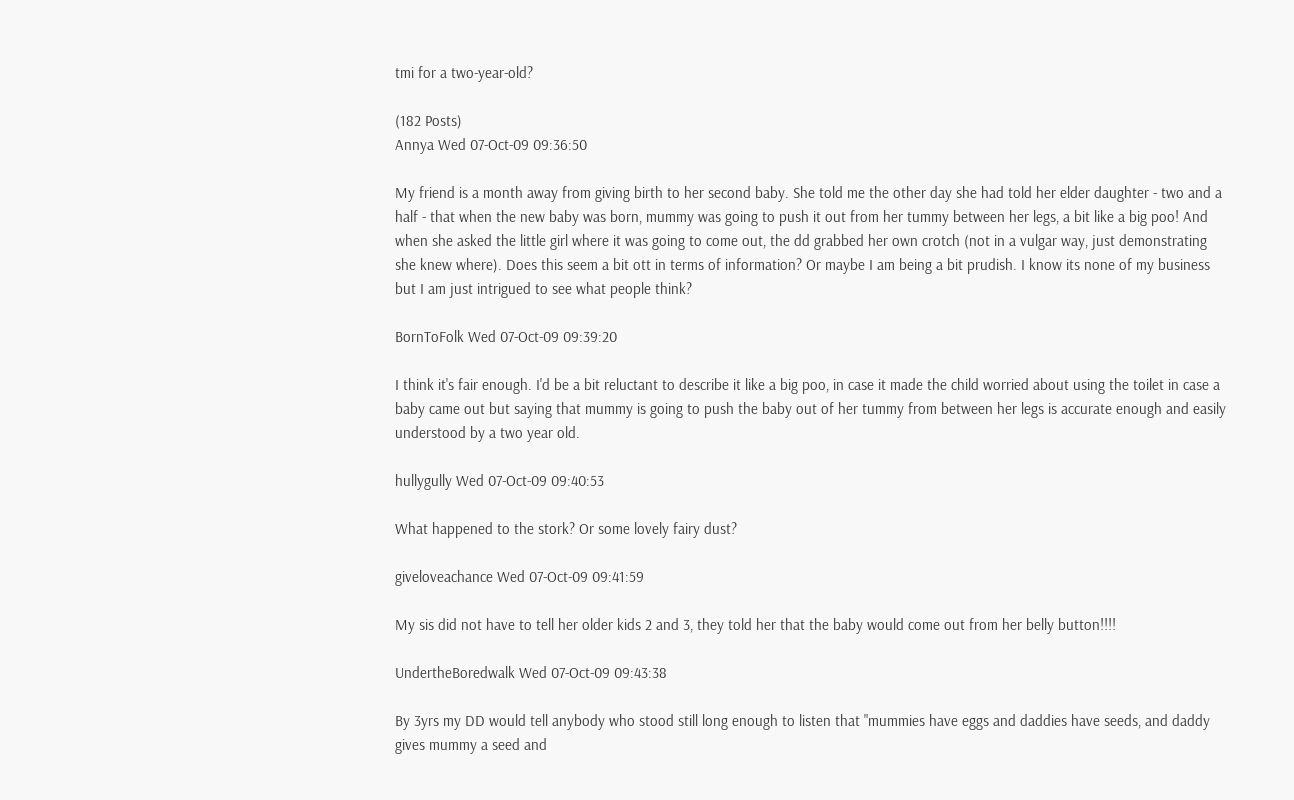tmi for a two-year-old?

(182 Posts)
Annya Wed 07-Oct-09 09:36:50

My friend is a month away from giving birth to her second baby. She told me the other day she had told her elder daughter - two and a half - that when the new baby was born, mummy was going to push it out from her tummy between her legs, a bit like a big poo! And when she asked the little girl where it was going to come out, the dd grabbed her own crotch (not in a vulgar way, just demonstrating she knew where). Does this seem a bit ott in terms of information? Or maybe I am being a bit prudish. I know its none of my business but I am just intrigued to see what people think?

BornToFolk Wed 07-Oct-09 09:39:20

I think it's fair enough. I'd be a bit reluctant to describe it like a big poo, in case it made the child worried about using the toilet in case a baby came out but saying that mummy is going to push the baby out of her tummy from between her legs is accurate enough and easily understood by a two year old.

hullygully Wed 07-Oct-09 09:40:53

What happened to the stork? Or some lovely fairy dust?

giveloveachance Wed 07-Oct-09 09:41:59

My sis did not have to tell her older kids 2 and 3, they told her that the baby would come out from her belly button!!!!

UndertheBoredwalk Wed 07-Oct-09 09:43:38

By 3yrs my DD would tell anybody who stood still long enough to listen that "mummies have eggs and daddies have seeds, and daddy gives mummy a seed and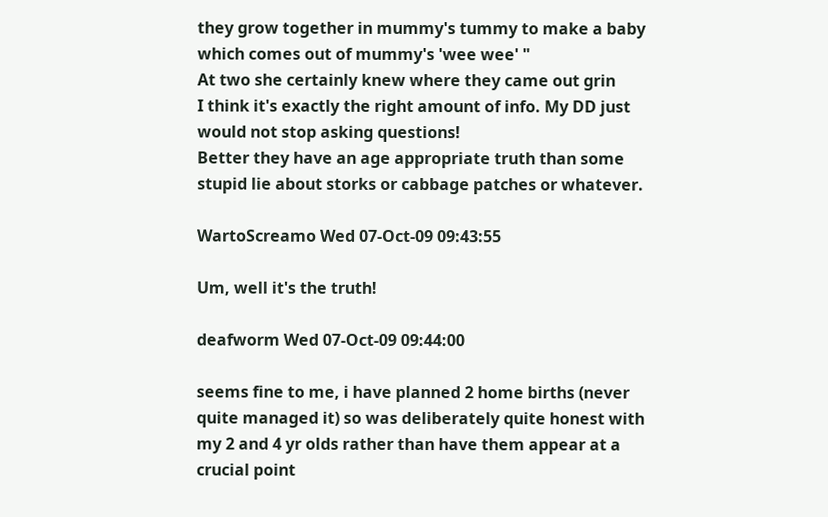they grow together in mummy's tummy to make a baby which comes out of mummy's 'wee wee' "
At two she certainly knew where they came out grin
I think it's exactly the right amount of info. My DD just would not stop asking questions!
Better they have an age appropriate truth than some stupid lie about storks or cabbage patches or whatever.

WartoScreamo Wed 07-Oct-09 09:43:55

Um, well it's the truth!

deafworm Wed 07-Oct-09 09:44:00

seems fine to me, i have planned 2 home births (never quite managed it) so was deliberately quite honest with my 2 and 4 yr olds rather than have them appear at a crucial point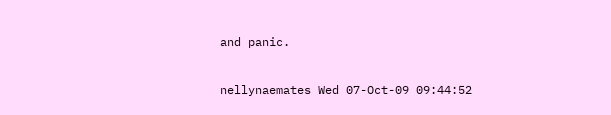and panic.

nellynaemates Wed 07-Oct-09 09:44:52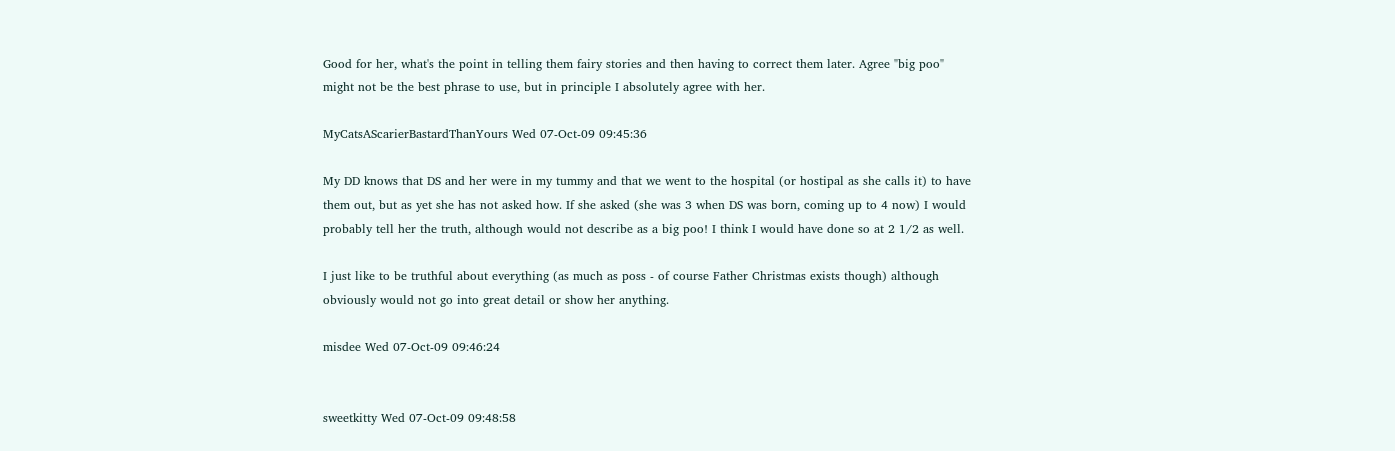Good for her, what's the point in telling them fairy stories and then having to correct them later. Agree "big poo" might not be the best phrase to use, but in principle I absolutely agree with her.

MyCatsAScarierBastardThanYours Wed 07-Oct-09 09:45:36

My DD knows that DS and her were in my tummy and that we went to the hospital (or hostipal as she calls it) to have them out, but as yet she has not asked how. If she asked (she was 3 when DS was born, coming up to 4 now) I would probably tell her the truth, although would not describe as a big poo! I think I would have done so at 2 1/2 as well.

I just like to be truthful about everything (as much as poss - of course Father Christmas exists though) although obviously would not go into great detail or show her anything.

misdee Wed 07-Oct-09 09:46:24


sweetkitty Wed 07-Oct-09 09:48:58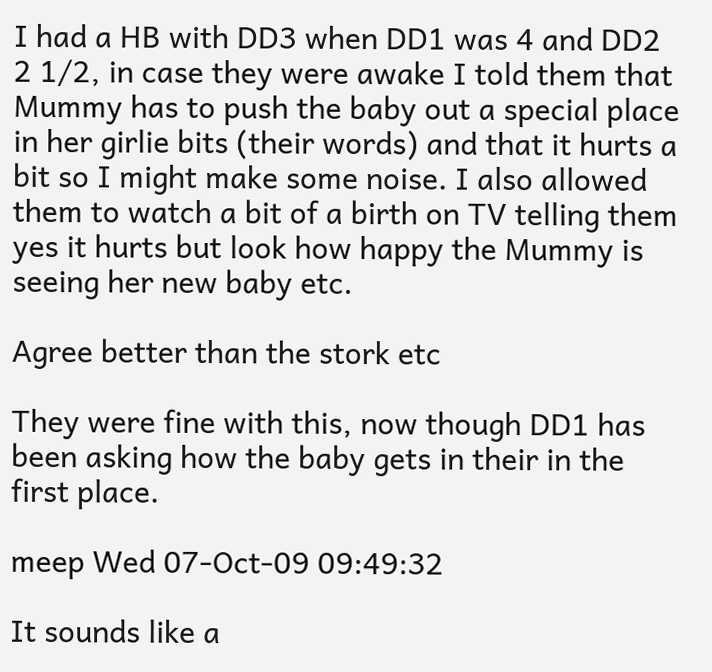I had a HB with DD3 when DD1 was 4 and DD2 2 1/2, in case they were awake I told them that Mummy has to push the baby out a special place in her girlie bits (their words) and that it hurts a bit so I might make some noise. I also allowed them to watch a bit of a birth on TV telling them yes it hurts but look how happy the Mummy is seeing her new baby etc.

Agree better than the stork etc

They were fine with this, now though DD1 has been asking how the baby gets in their in the first place.

meep Wed 07-Oct-09 09:49:32

It sounds like a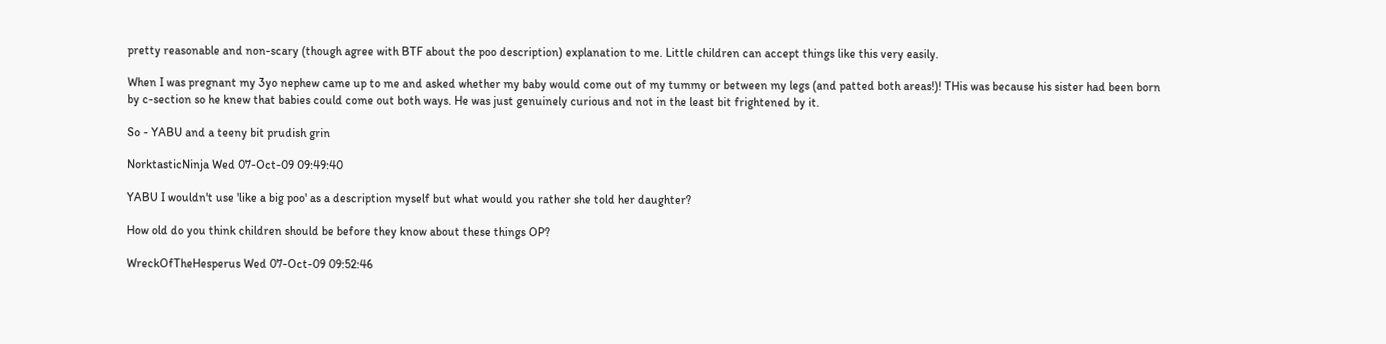pretty reasonable and non-scary (though agree with BTF about the poo description) explanation to me. Little children can accept things like this very easily.

When I was pregnant my 3yo nephew came up to me and asked whether my baby would come out of my tummy or between my legs (and patted both areas!)! THis was because his sister had been born by c-section so he knew that babies could come out both ways. He was just genuinely curious and not in the least bit frightened by it.

So - YABU and a teeny bit prudish grin

NorktasticNinja Wed 07-Oct-09 09:49:40

YABU I wouldn't use 'like a big poo' as a description myself but what would you rather she told her daughter?

How old do you think children should be before they know about these things OP?

WreckOfTheHesperus Wed 07-Oct-09 09:52:46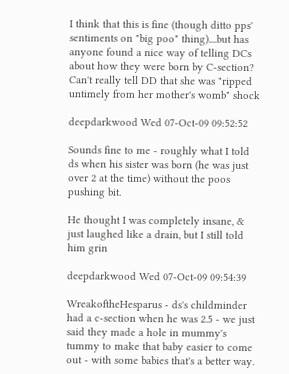I think that this is fine (though ditto pps' sentiments on "big poo" thing)....but has anyone found a nice way of telling DCs about how they were born by C-section? Can't really tell DD that she was "ripped untimely from her mother's womb" shock

deepdarkwood Wed 07-Oct-09 09:52:52

Sounds fine to me - roughly what I told ds when his sister was born (he was just over 2 at the time) without the poos pushing bit.

He thought I was completely insane, & just laughed like a drain, but I still told him grin

deepdarkwood Wed 07-Oct-09 09:54:39

WreakoftheHesparus - ds's childminder had a c-section when he was 2.5 - we just said they made a hole in mummy's tummy to make that baby easier to come out - with some babies that's a better way.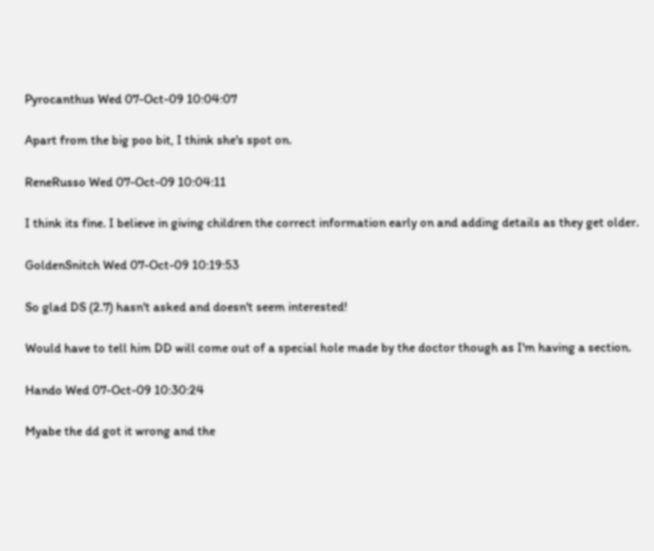Pyrocanthus Wed 07-Oct-09 10:04:07

Apart from the big poo bit, I think she's spot on.

ReneRusso Wed 07-Oct-09 10:04:11

I think its fine. I believe in giving children the correct information early on and adding details as they get older.

GoldenSnitch Wed 07-Oct-09 10:19:53

So glad DS (2.7) hasn't asked and doesn't seem interested!

Would have to tell him DD will come out of a special hole made by the doctor though as I'm having a section.

Hando Wed 07-Oct-09 10:30:24

Myabe the dd got it wrong and the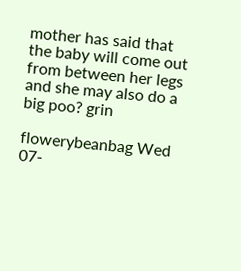mother has said that the baby will come out from between her legs and she may also do a big poo? grin

flowerybeanbag Wed 07-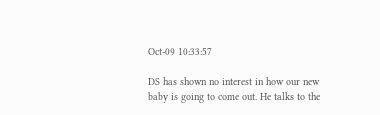Oct-09 10:33:57

DS has shown no interest in how our new baby is going to come out. He talks to the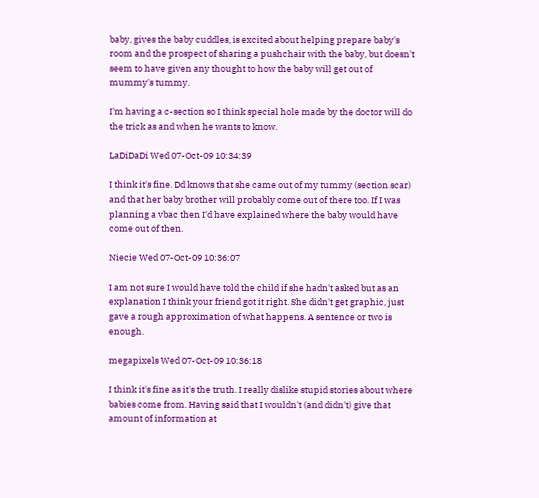baby, gives the baby cuddles, is excited about helping prepare baby's room and the prospect of sharing a pushchair with the baby, but doesn't seem to have given any thought to how the baby will get out of mummy's tummy.

I'm having a c-section so I think special hole made by the doctor will do the trick as and when he wants to know.

LaDiDaDi Wed 07-Oct-09 10:34:39

I think it's fine. Dd knows that she came out of my tummy (section scar) and that her baby brother will probably come out of there too. If I was planning a vbac then I'd have explained where the baby would have come out of then.

Niecie Wed 07-Oct-09 10:36:07

I am not sure I would have told the child if she hadn't asked but as an explanation I think your friend got it right. She didn't get graphic, just gave a rough approximation of what happens. A sentence or two is enough.

megapixels Wed 07-Oct-09 10:36:18

I think it's fine as it's the truth. I really dislike stupid stories about where babies come from. Having said that I wouldn't (and didn't) give that amount of information at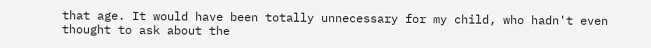that age. It would have been totally unnecessary for my child, who hadn't even thought to ask about the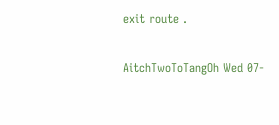exit route .

AitchTwoToTangOh Wed 07-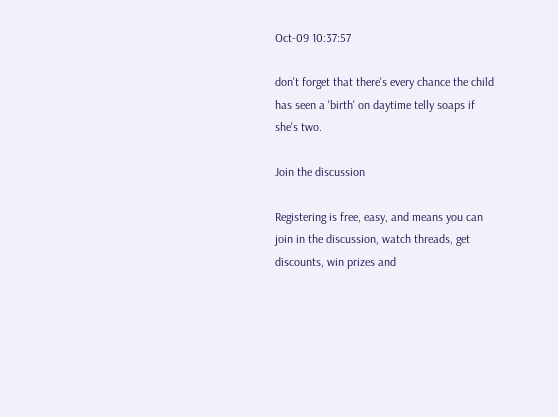Oct-09 10:37:57

don't forget that there's every chance the child has seen a 'birth' on daytime telly soaps if she's two.

Join the discussion

Registering is free, easy, and means you can join in the discussion, watch threads, get discounts, win prizes and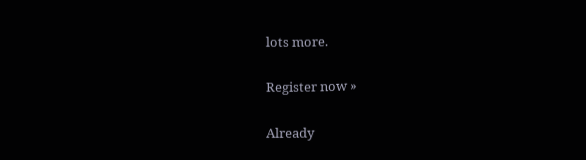lots more.

Register now »

Already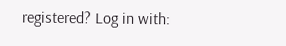registered? Log in with: